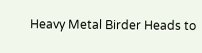Heavy Metal Birder Heads to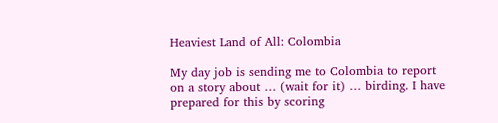Heaviest Land of All: Colombia

My day job is sending me to Colombia to report on a story about … (wait for it) … birding. I have prepared for this by scoring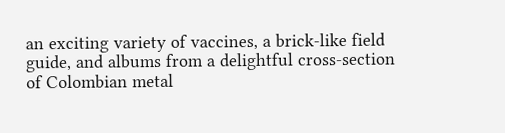an exciting variety of vaccines, a brick-like field guide, and albums from a delightful cross-section of Colombian metal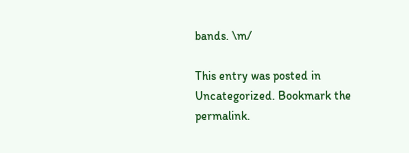bands. \m/

This entry was posted in Uncategorized. Bookmark the permalink.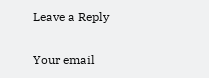Leave a Reply

Your email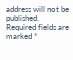address will not be published. Required fields are marked *